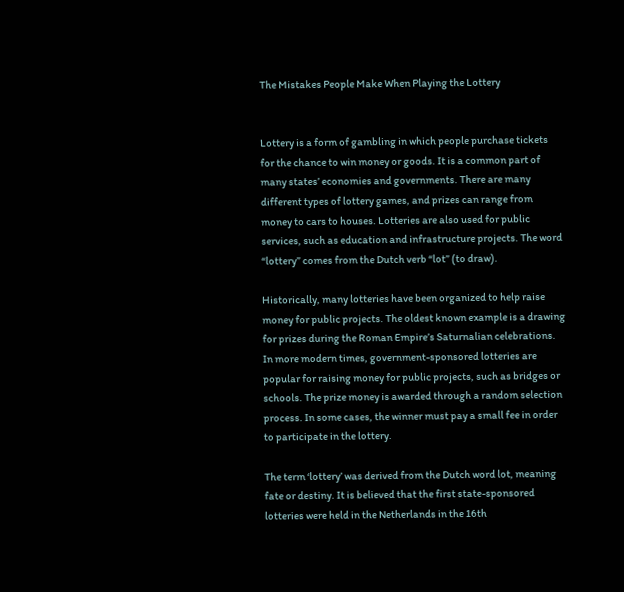The Mistakes People Make When Playing the Lottery


Lottery is a form of gambling in which people purchase tickets for the chance to win money or goods. It is a common part of many states’ economies and governments. There are many different types of lottery games, and prizes can range from money to cars to houses. Lotteries are also used for public services, such as education and infrastructure projects. The word “lottery” comes from the Dutch verb “lot” (to draw).

Historically, many lotteries have been organized to help raise money for public projects. The oldest known example is a drawing for prizes during the Roman Empire’s Saturnalian celebrations. In more modern times, government-sponsored lotteries are popular for raising money for public projects, such as bridges or schools. The prize money is awarded through a random selection process. In some cases, the winner must pay a small fee in order to participate in the lottery.

The term ‘lottery’ was derived from the Dutch word lot, meaning fate or destiny. It is believed that the first state-sponsored lotteries were held in the Netherlands in the 16th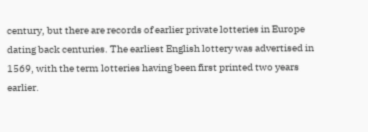century, but there are records of earlier private lotteries in Europe dating back centuries. The earliest English lottery was advertised in 1569, with the term lotteries having been first printed two years earlier.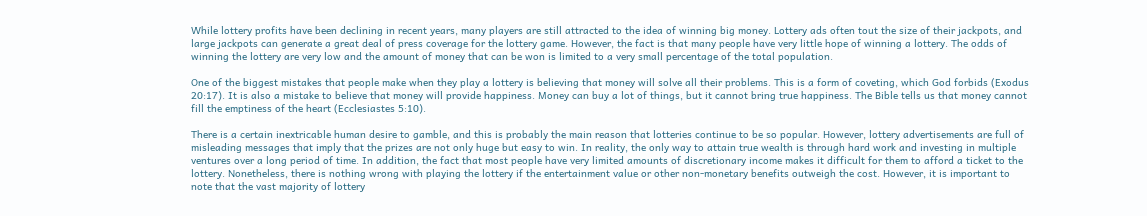While lottery profits have been declining in recent years, many players are still attracted to the idea of winning big money. Lottery ads often tout the size of their jackpots, and large jackpots can generate a great deal of press coverage for the lottery game. However, the fact is that many people have very little hope of winning a lottery. The odds of winning the lottery are very low and the amount of money that can be won is limited to a very small percentage of the total population.

One of the biggest mistakes that people make when they play a lottery is believing that money will solve all their problems. This is a form of coveting, which God forbids (Exodus 20:17). It is also a mistake to believe that money will provide happiness. Money can buy a lot of things, but it cannot bring true happiness. The Bible tells us that money cannot fill the emptiness of the heart (Ecclesiastes 5:10).

There is a certain inextricable human desire to gamble, and this is probably the main reason that lotteries continue to be so popular. However, lottery advertisements are full of misleading messages that imply that the prizes are not only huge but easy to win. In reality, the only way to attain true wealth is through hard work and investing in multiple ventures over a long period of time. In addition, the fact that most people have very limited amounts of discretionary income makes it difficult for them to afford a ticket to the lottery. Nonetheless, there is nothing wrong with playing the lottery if the entertainment value or other non-monetary benefits outweigh the cost. However, it is important to note that the vast majority of lottery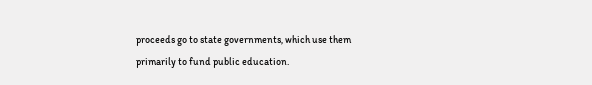proceeds go to state governments, which use them primarily to fund public education.